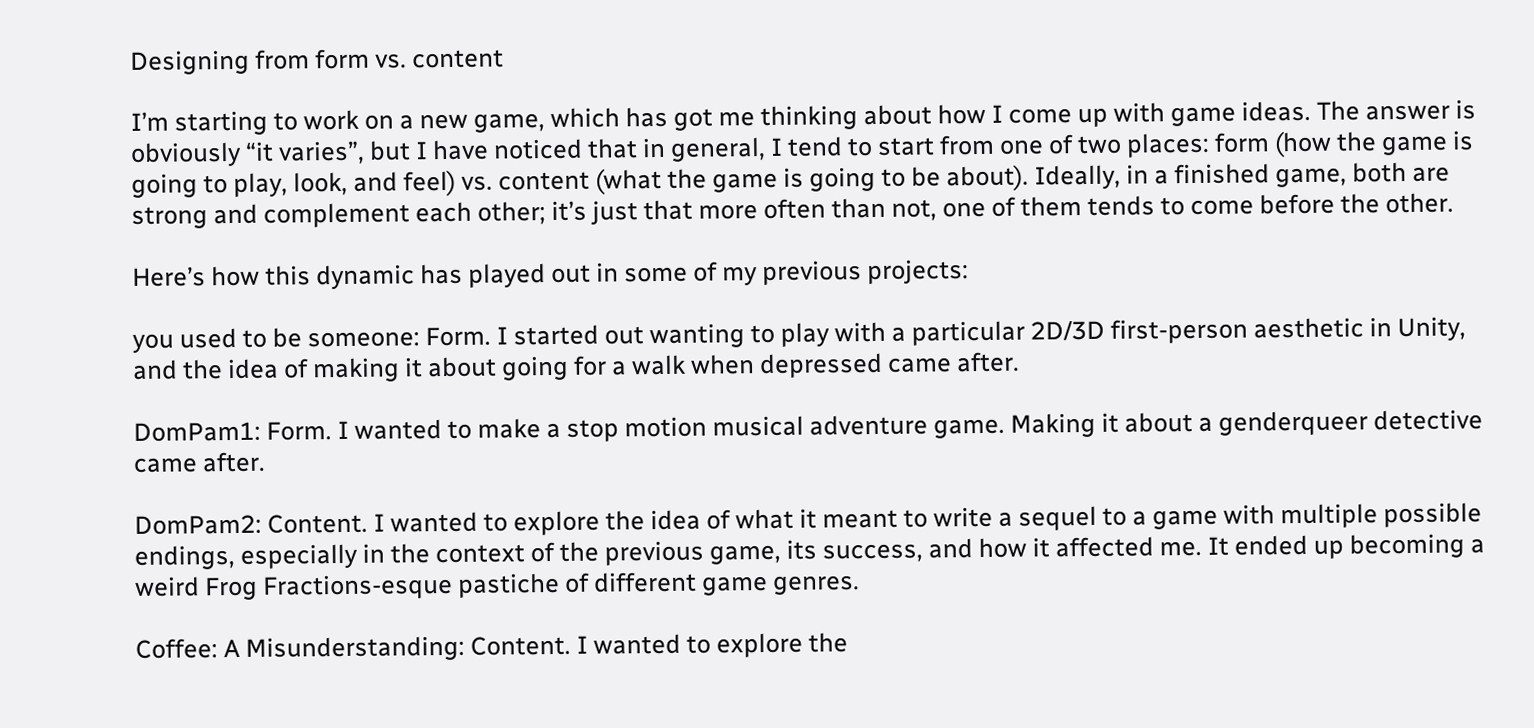Designing from form vs. content

I’m starting to work on a new game, which has got me thinking about how I come up with game ideas. The answer is obviously “it varies”, but I have noticed that in general, I tend to start from one of two places: form (how the game is going to play, look, and feel) vs. content (what the game is going to be about). Ideally, in a finished game, both are strong and complement each other; it’s just that more often than not, one of them tends to come before the other.

Here’s how this dynamic has played out in some of my previous projects:

you used to be someone: Form. I started out wanting to play with a particular 2D/3D first-person aesthetic in Unity, and the idea of making it about going for a walk when depressed came after.

DomPam1: Form. I wanted to make a stop motion musical adventure game. Making it about a genderqueer detective came after.

DomPam2: Content. I wanted to explore the idea of what it meant to write a sequel to a game with multiple possible endings, especially in the context of the previous game, its success, and how it affected me. It ended up becoming a weird Frog Fractions-esque pastiche of different game genres.

Coffee: A Misunderstanding: Content. I wanted to explore the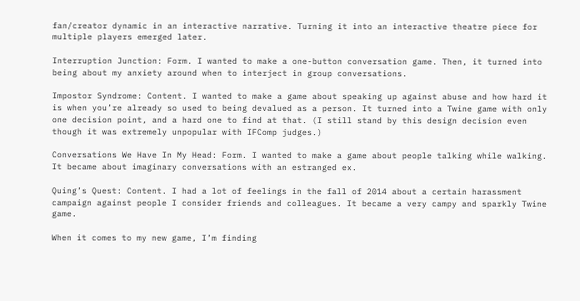fan/creator dynamic in an interactive narrative. Turning it into an interactive theatre piece for multiple players emerged later.

Interruption Junction: Form. I wanted to make a one-button conversation game. Then, it turned into being about my anxiety around when to interject in group conversations.

Impostor Syndrome: Content. I wanted to make a game about speaking up against abuse and how hard it is when you’re already so used to being devalued as a person. It turned into a Twine game with only one decision point, and a hard one to find at that. (I still stand by this design decision even though it was extremely unpopular with IFComp judges.)

Conversations We Have In My Head: Form. I wanted to make a game about people talking while walking. It became about imaginary conversations with an estranged ex.

Quing’s Quest: Content. I had a lot of feelings in the fall of 2014 about a certain harassment campaign against people I consider friends and colleagues. It became a very campy and sparkly Twine game.

When it comes to my new game, I’m finding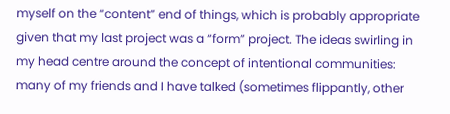myself on the “content” end of things, which is probably appropriate given that my last project was a “form” project. The ideas swirling in my head centre around the concept of intentional communities: many of my friends and I have talked (sometimes flippantly, other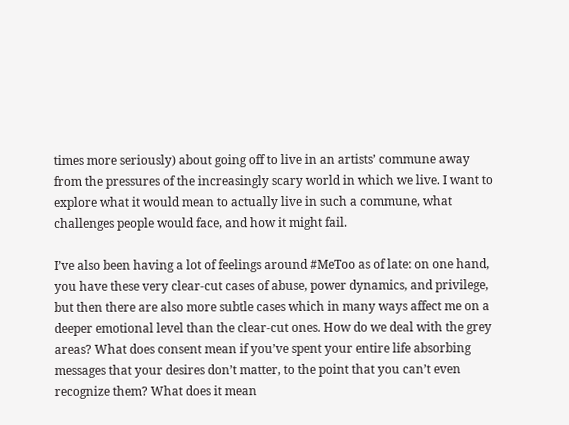times more seriously) about going off to live in an artists’ commune away from the pressures of the increasingly scary world in which we live. I want to explore what it would mean to actually live in such a commune, what challenges people would face, and how it might fail.

I’ve also been having a lot of feelings around #MeToo as of late: on one hand, you have these very clear-cut cases of abuse, power dynamics, and privilege, but then there are also more subtle cases which in many ways affect me on a deeper emotional level than the clear-cut ones. How do we deal with the grey areas? What does consent mean if you’ve spent your entire life absorbing messages that your desires don’t matter, to the point that you can’t even recognize them? What does it mean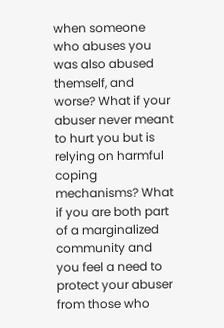when someone who abuses you was also abused themself, and worse? What if your abuser never meant to hurt you but is relying on harmful coping mechanisms? What if you are both part of a marginalized community and you feel a need to protect your abuser from those who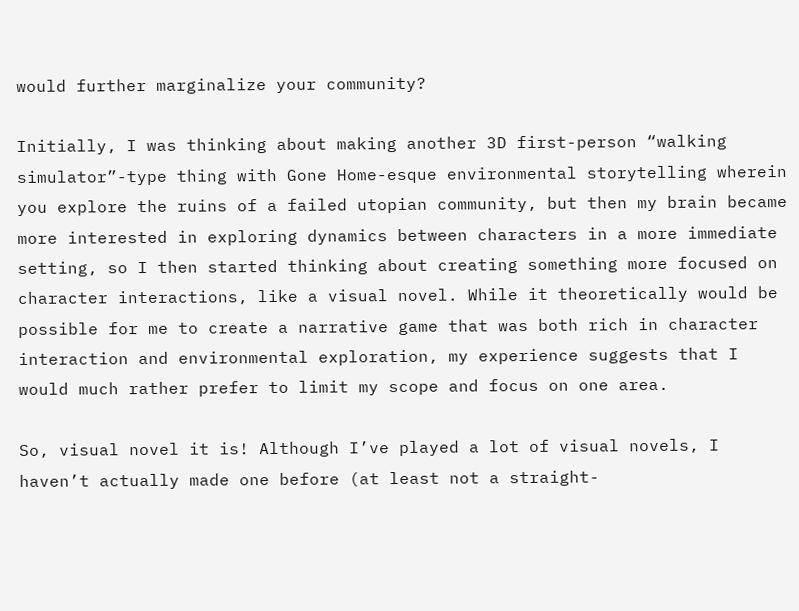would further marginalize your community?

Initially, I was thinking about making another 3D first-person “walking simulator”-type thing with Gone Home-esque environmental storytelling wherein you explore the ruins of a failed utopian community, but then my brain became more interested in exploring dynamics between characters in a more immediate setting, so I then started thinking about creating something more focused on character interactions, like a visual novel. While it theoretically would be possible for me to create a narrative game that was both rich in character interaction and environmental exploration, my experience suggests that I would much rather prefer to limit my scope and focus on one area.

So, visual novel it is! Although I’ve played a lot of visual novels, I haven’t actually made one before (at least not a straight-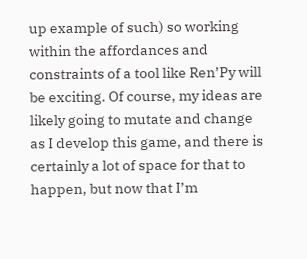up example of such) so working within the affordances and constraints of a tool like Ren’Py will be exciting. Of course, my ideas are likely going to mutate and change as I develop this game, and there is certainly a lot of space for that to happen, but now that I’m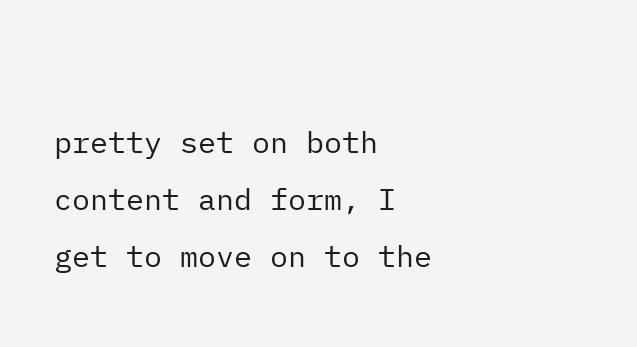pretty set on both content and form, I get to move on to the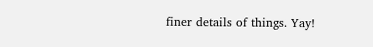finer details of things. Yay!